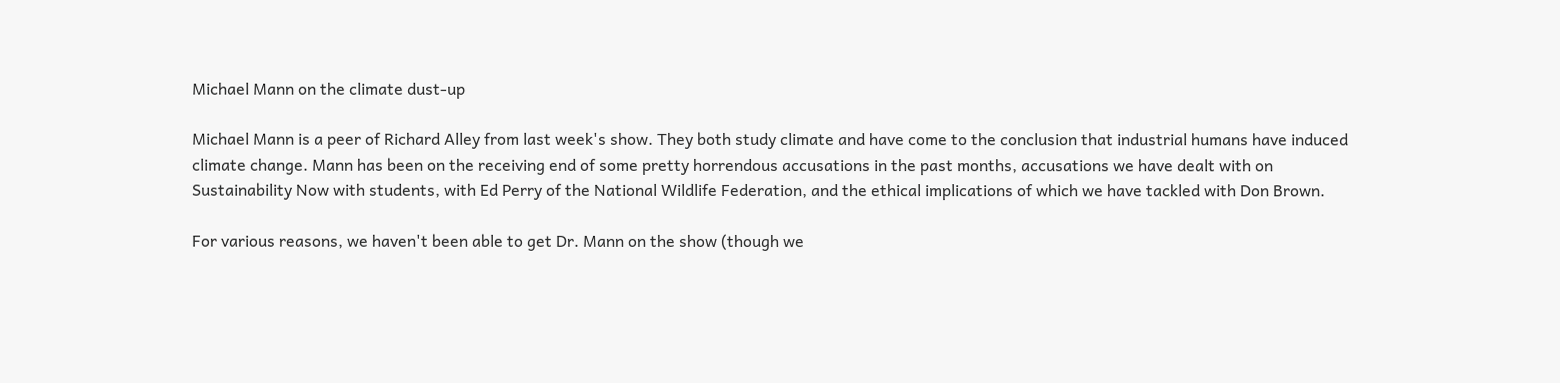Michael Mann on the climate dust-up

Michael Mann is a peer of Richard Alley from last week's show. They both study climate and have come to the conclusion that industrial humans have induced climate change. Mann has been on the receiving end of some pretty horrendous accusations in the past months, accusations we have dealt with on Sustainability Now with students, with Ed Perry of the National Wildlife Federation, and the ethical implications of which we have tackled with Don Brown.

For various reasons, we haven't been able to get Dr. Mann on the show (though we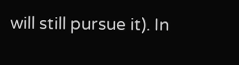will still pursue it). In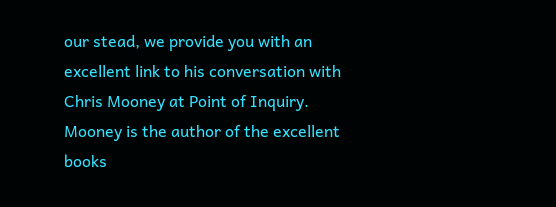our stead, we provide you with an excellent link to his conversation with Chris Mooney at Point of Inquiry. Mooney is the author of the excellent books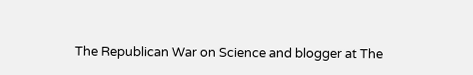The Republican War on Science and blogger at The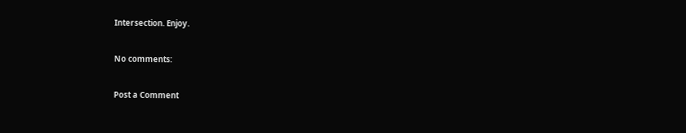Intersection. Enjoy.

No comments:

Post a Comment